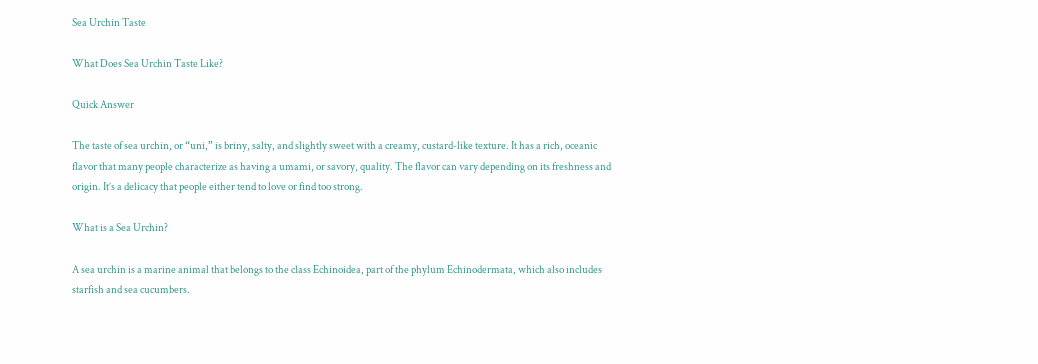Sea Urchin Taste

What Does Sea Urchin Taste Like?

Quick Answer

The taste of sea urchin, or “uni,” is briny, salty, and slightly sweet with a creamy, custard-like texture. It has a rich, oceanic flavor that many people characterize as having a umami, or savory, quality. The flavor can vary depending on its freshness and origin. It’s a delicacy that people either tend to love or find too strong.

What is a Sea Urchin?

A sea urchin is a marine animal that belongs to the class Echinoidea, part of the phylum Echinodermata, which also includes starfish and sea cucumbers.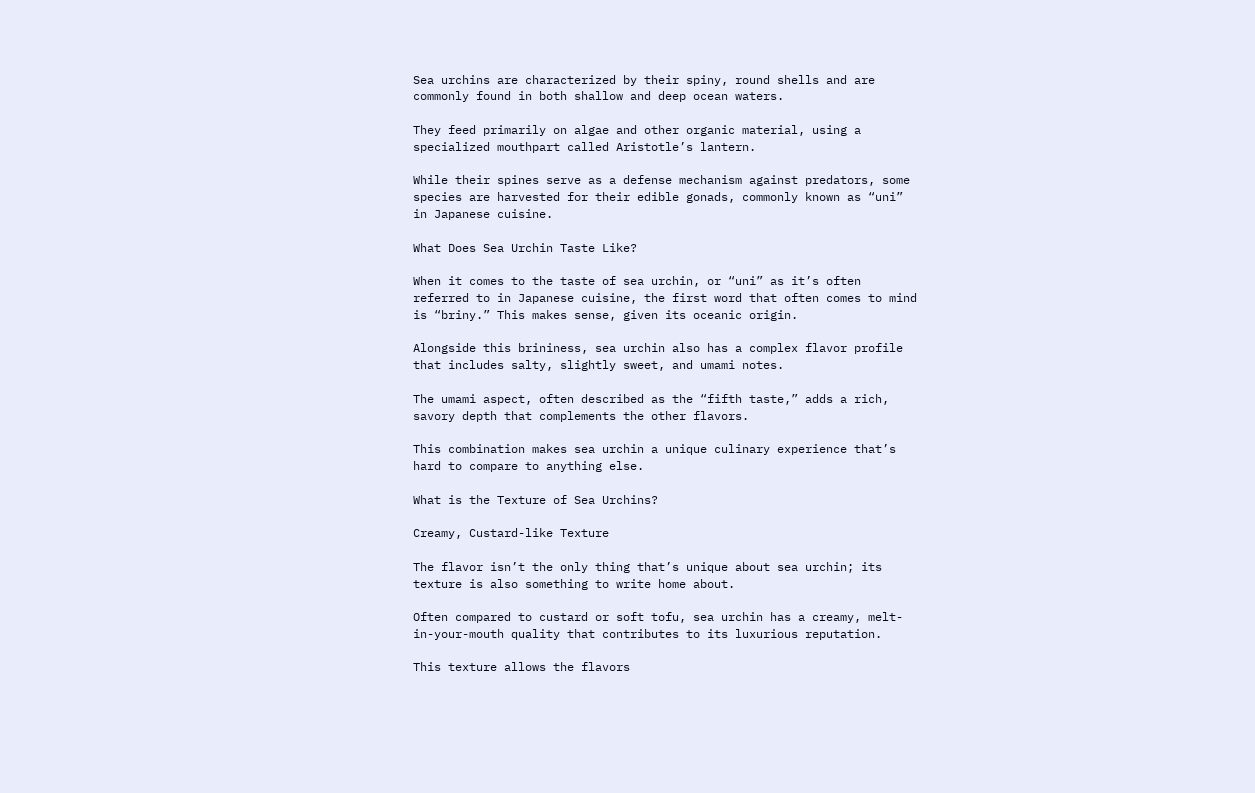Sea urchins are characterized by their spiny, round shells and are commonly found in both shallow and deep ocean waters.

They feed primarily on algae and other organic material, using a specialized mouthpart called Aristotle’s lantern.

While their spines serve as a defense mechanism against predators, some species are harvested for their edible gonads, commonly known as “uni” in Japanese cuisine.

What Does Sea Urchin Taste Like?

When it comes to the taste of sea urchin, or “uni” as it’s often referred to in Japanese cuisine, the first word that often comes to mind is “briny.” This makes sense, given its oceanic origin.

Alongside this brininess, sea urchin also has a complex flavor profile that includes salty, slightly sweet, and umami notes.

The umami aspect, often described as the “fifth taste,” adds a rich, savory depth that complements the other flavors.

This combination makes sea urchin a unique culinary experience that’s hard to compare to anything else.

What is the Texture of Sea Urchins?

Creamy, Custard-like Texture

The flavor isn’t the only thing that’s unique about sea urchin; its texture is also something to write home about.

Often compared to custard or soft tofu, sea urchin has a creamy, melt-in-your-mouth quality that contributes to its luxurious reputation.

This texture allows the flavors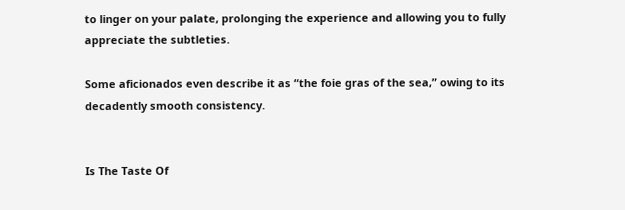to linger on your palate, prolonging the experience and allowing you to fully appreciate the subtleties.

Some aficionados even describe it as “the foie gras of the sea,” owing to its decadently smooth consistency.


Is The Taste Of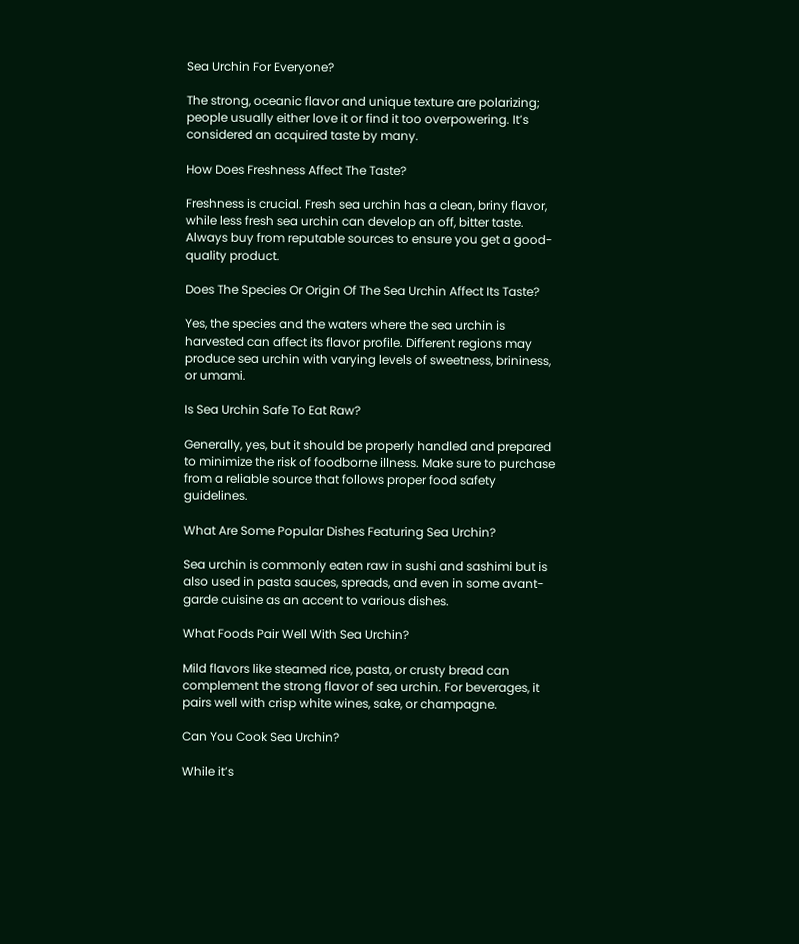Sea Urchin For Everyone?

The strong, oceanic flavor and unique texture are polarizing; people usually either love it or find it too overpowering. It’s considered an acquired taste by many.

How Does Freshness Affect The Taste?

Freshness is crucial. Fresh sea urchin has a clean, briny flavor, while less fresh sea urchin can develop an off, bitter taste. Always buy from reputable sources to ensure you get a good-quality product.

Does The Species Or Origin Of The Sea Urchin Affect Its Taste?

Yes, the species and the waters where the sea urchin is harvested can affect its flavor profile. Different regions may produce sea urchin with varying levels of sweetness, brininess, or umami.

Is Sea Urchin Safe To Eat Raw?

Generally, yes, but it should be properly handled and prepared to minimize the risk of foodborne illness. Make sure to purchase from a reliable source that follows proper food safety guidelines.

What Are Some Popular Dishes Featuring Sea Urchin?

Sea urchin is commonly eaten raw in sushi and sashimi but is also used in pasta sauces, spreads, and even in some avant-garde cuisine as an accent to various dishes.

What Foods Pair Well With Sea Urchin?

Mild flavors like steamed rice, pasta, or crusty bread can complement the strong flavor of sea urchin. For beverages, it pairs well with crisp white wines, sake, or champagne.

Can You Cook Sea Urchin?

While it’s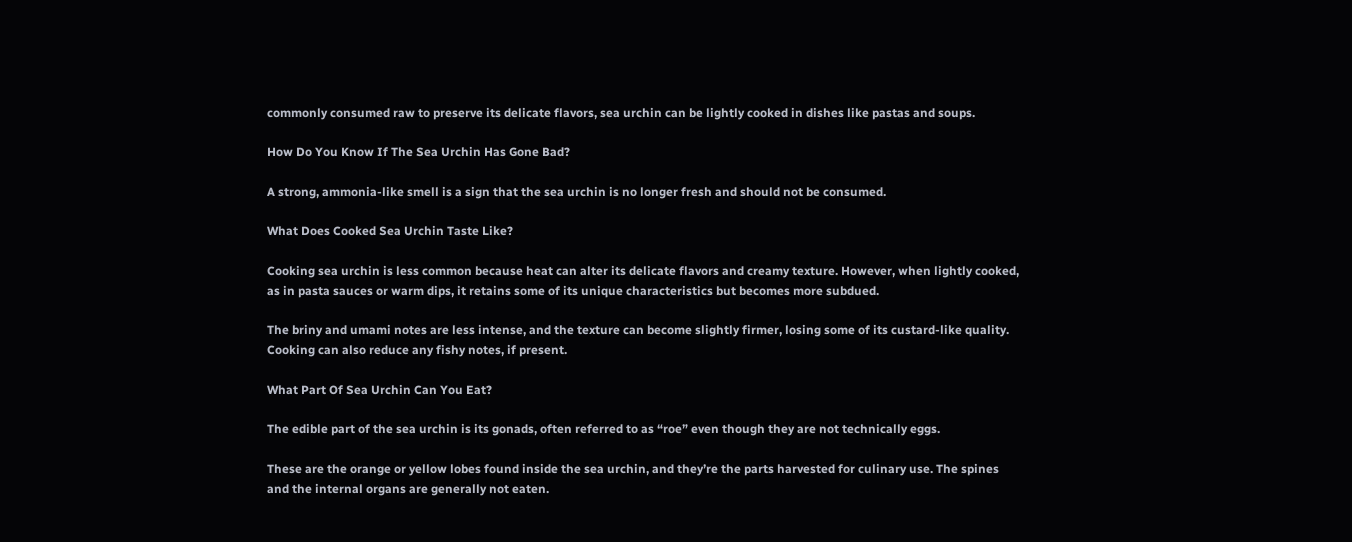commonly consumed raw to preserve its delicate flavors, sea urchin can be lightly cooked in dishes like pastas and soups.

How Do You Know If The Sea Urchin Has Gone Bad?

A strong, ammonia-like smell is a sign that the sea urchin is no longer fresh and should not be consumed.

What Does Cooked Sea Urchin Taste Like?

Cooking sea urchin is less common because heat can alter its delicate flavors and creamy texture. However, when lightly cooked, as in pasta sauces or warm dips, it retains some of its unique characteristics but becomes more subdued.

The briny and umami notes are less intense, and the texture can become slightly firmer, losing some of its custard-like quality. Cooking can also reduce any fishy notes, if present.

What Part Of Sea Urchin Can You Eat?

The edible part of the sea urchin is its gonads, often referred to as “roe” even though they are not technically eggs.

These are the orange or yellow lobes found inside the sea urchin, and they’re the parts harvested for culinary use. The spines and the internal organs are generally not eaten.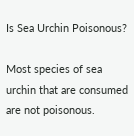Is Sea Urchin Poisonous?

Most species of sea urchin that are consumed are not poisonous.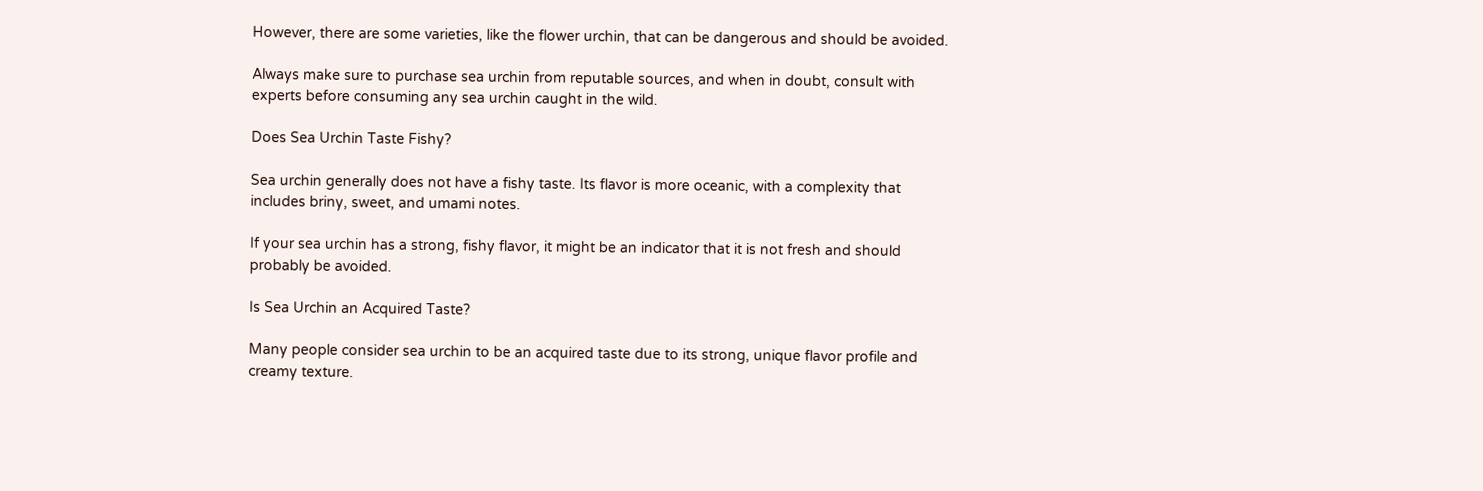However, there are some varieties, like the flower urchin, that can be dangerous and should be avoided.

Always make sure to purchase sea urchin from reputable sources, and when in doubt, consult with experts before consuming any sea urchin caught in the wild.

Does Sea Urchin Taste Fishy?

Sea urchin generally does not have a fishy taste. Its flavor is more oceanic, with a complexity that includes briny, sweet, and umami notes.

If your sea urchin has a strong, fishy flavor, it might be an indicator that it is not fresh and should probably be avoided.

Is Sea Urchin an Acquired Taste?

Many people consider sea urchin to be an acquired taste due to its strong, unique flavor profile and creamy texture.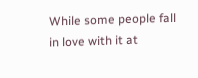While some people fall in love with it at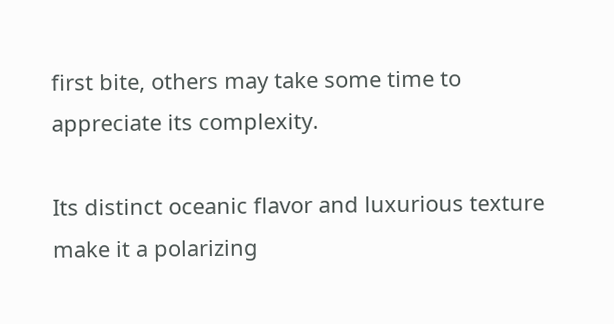first bite, others may take some time to appreciate its complexity.

Its distinct oceanic flavor and luxurious texture make it a polarizing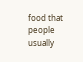food that people usually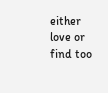either love or find too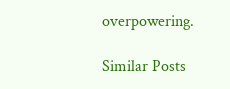overpowering.

Similar Posts